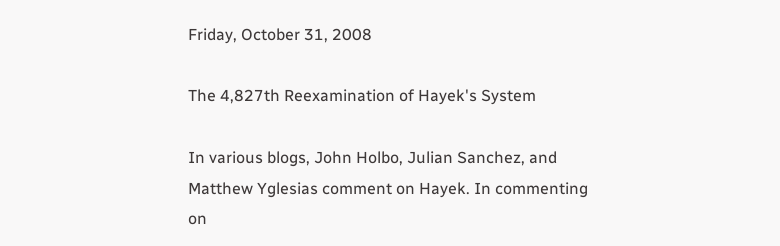Friday, October 31, 2008

The 4,827th Reexamination of Hayek's System

In various blogs, John Holbo, Julian Sanchez, and Matthew Yglesias comment on Hayek. In commenting on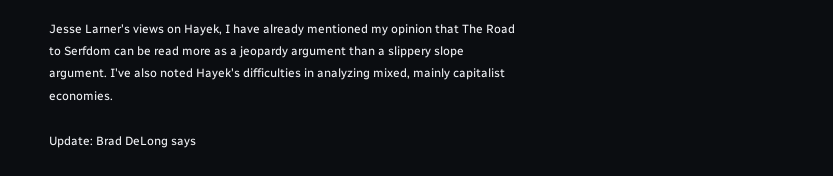Jesse Larner's views on Hayek, I have already mentioned my opinion that The Road to Serfdom can be read more as a jeopardy argument than a slippery slope argument. I've also noted Hayek's difficulties in analyzing mixed, mainly capitalist economies.

Update: Brad DeLong says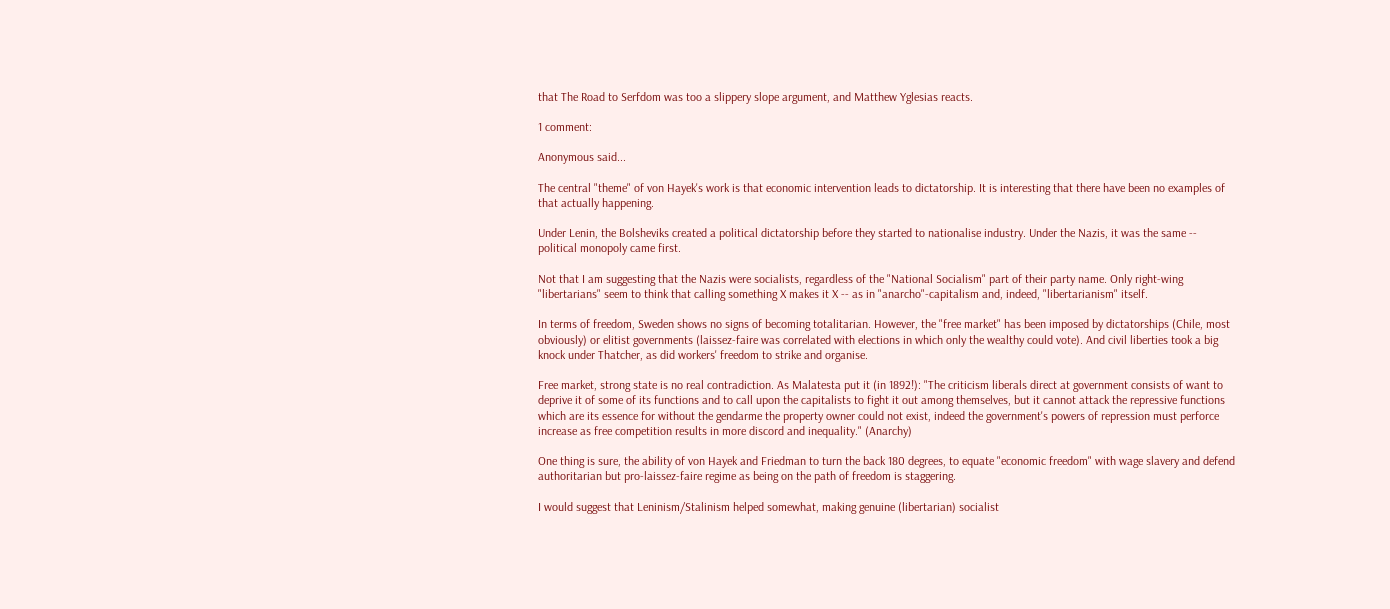that The Road to Serfdom was too a slippery slope argument, and Matthew Yglesias reacts.

1 comment:

Anonymous said...

The central "theme" of von Hayek's work is that economic intervention leads to dictatorship. It is interesting that there have been no examples of that actually happening.

Under Lenin, the Bolsheviks created a political dictatorship before they started to nationalise industry. Under the Nazis, it was the same -- political monopoly came first.

Not that I am suggesting that the Nazis were socialists, regardless of the "National Socialism" part of their party name. Only right-wing "libertarians" seem to think that calling something X makes it X -- as in "anarcho"-capitalism and, indeed, "libertarianism" itself.

In terms of freedom, Sweden shows no signs of becoming totalitarian. However, the "free market" has been imposed by dictatorships (Chile, most obviously) or elitist governments (laissez-faire was correlated with elections in which only the wealthy could vote). And civil liberties took a big knock under Thatcher, as did workers' freedom to strike and organise.

Free market, strong state is no real contradiction. As Malatesta put it (in 1892!): "The criticism liberals direct at government consists of want to deprive it of some of its functions and to call upon the capitalists to fight it out among themselves, but it cannot attack the repressive functions which are its essence for without the gendarme the property owner could not exist, indeed the government's powers of repression must perforce increase as free competition results in more discord and inequality." (Anarchy)

One thing is sure, the ability of von Hayek and Friedman to turn the back 180 degrees, to equate "economic freedom" with wage slavery and defend authoritarian but pro-laissez-faire regime as being on the path of freedom is staggering.

I would suggest that Leninism/Stalinism helped somewhat, making genuine (libertarian) socialist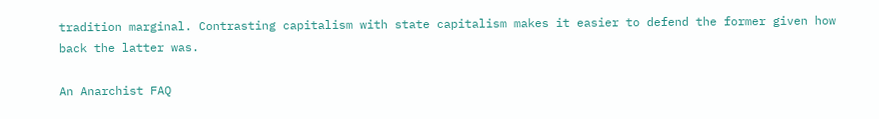tradition marginal. Contrasting capitalism with state capitalism makes it easier to defend the former given how back the latter was.

An Anarchist FAQ